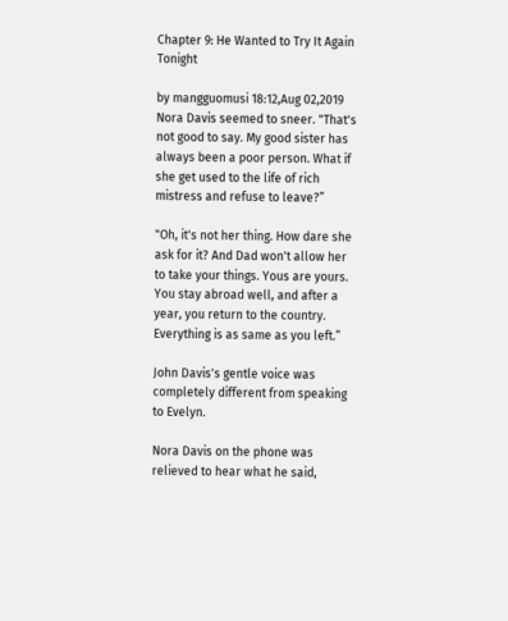Chapter 9: He Wanted to Try It Again Tonight

by mangguomusi 18:12,Aug 02,2019
Nora Davis seemed to sneer. "That's not good to say. My good sister has always been a poor person. What if she get used to the life of rich mistress and refuse to leave?”

"Oh, it's not her thing. How dare she ask for it? And Dad won't allow her to take your things. Yous are yours. You stay abroad well, and after a year, you return to the country. Everything is as same as you left.”

John Davis's gentle voice was completely different from speaking to Evelyn.

Nora Davis on the phone was relieved to hear what he said,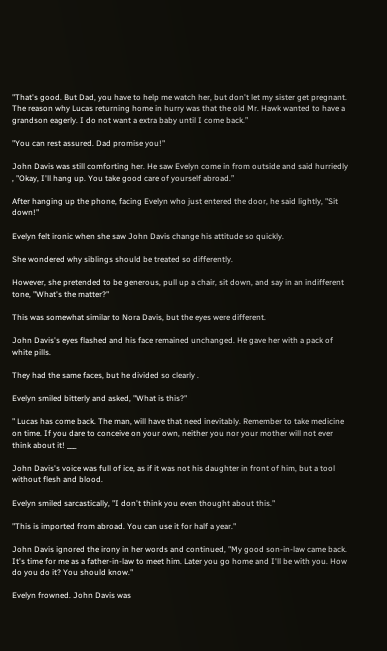"That's good. But Dad, you have to help me watch her, but don't let my sister get pregnant. The reason why Lucas returning home in hurry was that the old Mr. Hawk wanted to have a grandson eagerly. I do not want a extra baby until I come back.”

"You can rest assured. Dad promise you!"

John Davis was still comforting her. He saw Evelyn come in from outside and said hurriedly , "Okay, I'll hang up. You take good care of yourself abroad.”

After hanging up the phone, facing Evelyn who just entered the door, he said lightly, "Sit down!"

Evelyn felt ironic when she saw John Davis change his attitude so quickly.

She wondered why siblings should be treated so differently.

However, she pretended to be generous, pull up a chair, sit down, and say in an indifferent tone, "What's the matter?"

This was somewhat similar to Nora Davis, but the eyes were different.

John Davis's eyes flashed and his face remained unchanged. He gave her with a pack of white pills.

They had the same faces, but he divided so clearly .

Evelyn smiled bitterly and asked, "What is this?"

" Lucas has come back. The man, will have that need inevitably. Remember to take medicine on time. If you dare to conceive on your own, neither you nor your mother will not ever think about it! ___

John Davis's voice was full of ice, as if it was not his daughter in front of him, but a tool without flesh and blood.

Evelyn smiled sarcastically, "I don't think you even thought about this."

"This is imported from abroad. You can use it for half a year."

John Davis ignored the irony in her words and continued, "My good son-in-law came back. It's time for me as a father-in-law to meet him. Later you go home and I'll be with you. How do you do it? You should know."

Evelyn frowned. John Davis was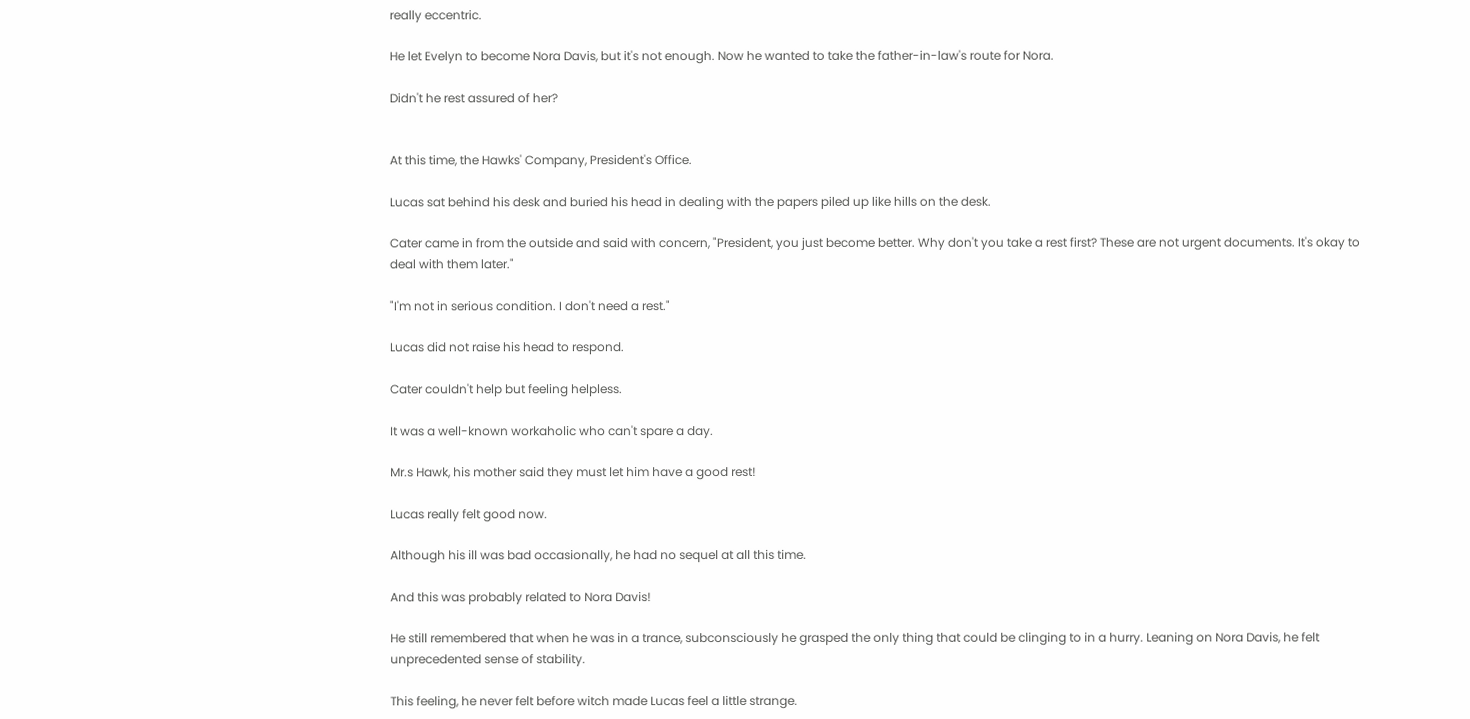really eccentric.

He let Evelyn to become Nora Davis, but it's not enough. Now he wanted to take the father-in-law's route for Nora.

Didn't he rest assured of her?


At this time, the Hawks' Company, President's Office.

Lucas sat behind his desk and buried his head in dealing with the papers piled up like hills on the desk.

Cater came in from the outside and said with concern, "President, you just become better. Why don't you take a rest first? These are not urgent documents. It's okay to deal with them later."

"I'm not in serious condition. I don't need a rest."

Lucas did not raise his head to respond.

Cater couldn't help but feeling helpless.

It was a well-known workaholic who can't spare a day.

Mr.s Hawk, his mother said they must let him have a good rest!

Lucas really felt good now.

Although his ill was bad occasionally, he had no sequel at all this time.

And this was probably related to Nora Davis!

He still remembered that when he was in a trance, subconsciously he grasped the only thing that could be clinging to in a hurry. Leaning on Nora Davis, he felt unprecedented sense of stability.

This feeling, he never felt before witch made Lucas feel a little strange.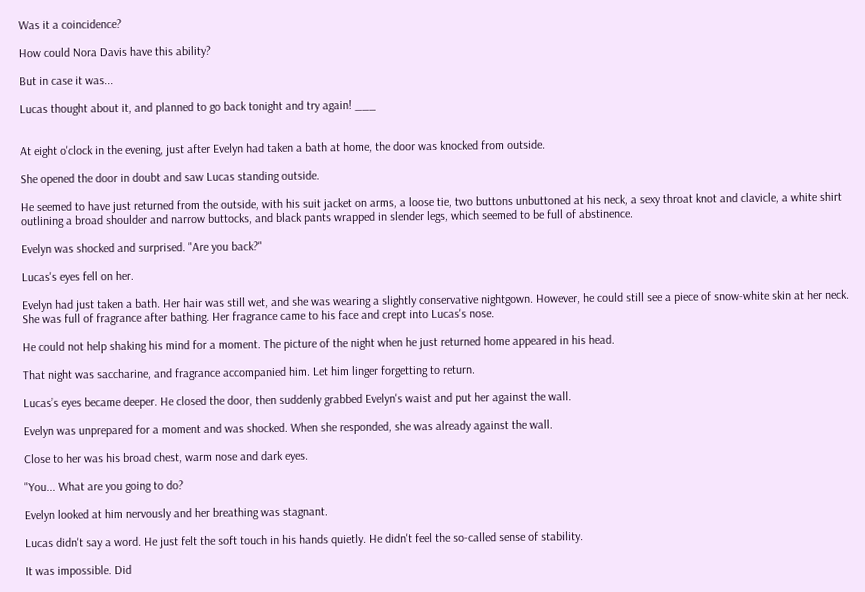Was it a coincidence?

How could Nora Davis have this ability?

But in case it was...

Lucas thought about it, and planned to go back tonight and try again! ___


At eight o'clock in the evening, just after Evelyn had taken a bath at home, the door was knocked from outside.

She opened the door in doubt and saw Lucas standing outside.

He seemed to have just returned from the outside, with his suit jacket on arms, a loose tie, two buttons unbuttoned at his neck, a sexy throat knot and clavicle, a white shirt outlining a broad shoulder and narrow buttocks, and black pants wrapped in slender legs, which seemed to be full of abstinence.

Evelyn was shocked and surprised. "Are you back?"

Lucas's eyes fell on her.

Evelyn had just taken a bath. Her hair was still wet, and she was wearing a slightly conservative nightgown. However, he could still see a piece of snow-white skin at her neck. She was full of fragrance after bathing. Her fragrance came to his face and crept into Lucas's nose.

He could not help shaking his mind for a moment. The picture of the night when he just returned home appeared in his head.

That night was saccharine, and fragrance accompanied him. Let him linger forgetting to return.

Lucas’s eyes became deeper. He closed the door, then suddenly grabbed Evelyn's waist and put her against the wall.

Evelyn was unprepared for a moment and was shocked. When she responded, she was already against the wall.

Close to her was his broad chest, warm nose and dark eyes.

"You... What are you going to do?

Evelyn looked at him nervously and her breathing was stagnant.

Lucas didn't say a word. He just felt the soft touch in his hands quietly. He didn't feel the so-called sense of stability.

It was impossible. Did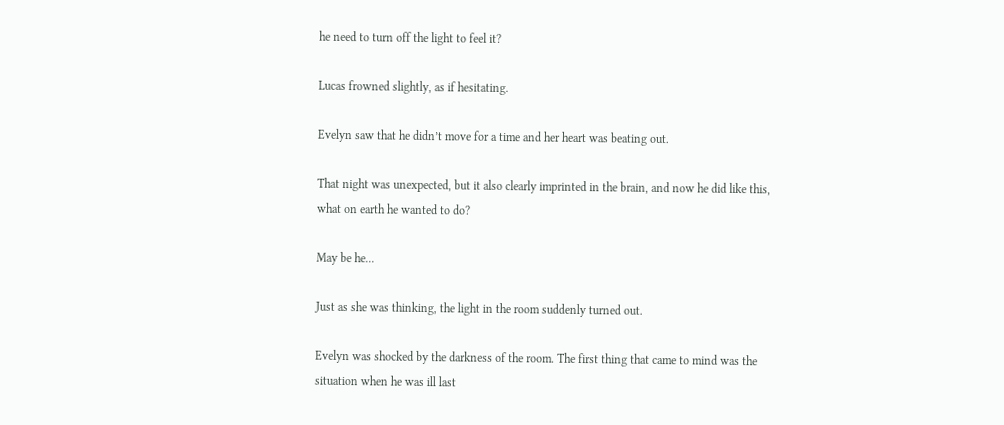he need to turn off the light to feel it?

Lucas frowned slightly, as if hesitating.

Evelyn saw that he didn’t move for a time and her heart was beating out.

That night was unexpected, but it also clearly imprinted in the brain, and now he did like this, what on earth he wanted to do?

May be he...

Just as she was thinking, the light in the room suddenly turned out.

Evelyn was shocked by the darkness of the room. The first thing that came to mind was the situation when he was ill last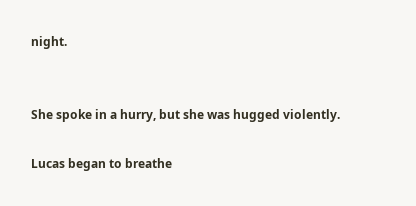night.


She spoke in a hurry, but she was hugged violently.

Lucas began to breathe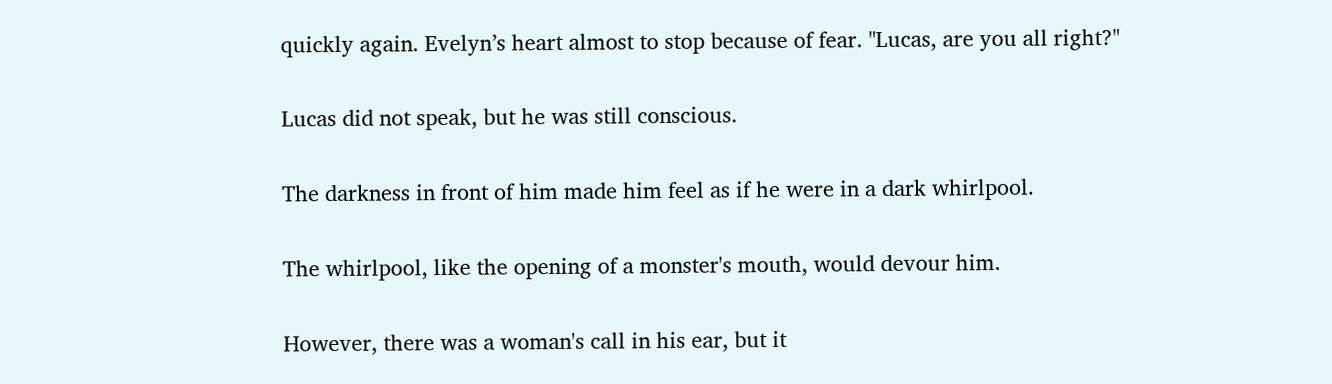quickly again. Evelyn’s heart almost to stop because of fear. "Lucas, are you all right?"

Lucas did not speak, but he was still conscious.

The darkness in front of him made him feel as if he were in a dark whirlpool.

The whirlpool, like the opening of a monster's mouth, would devour him.

However, there was a woman's call in his ear, but it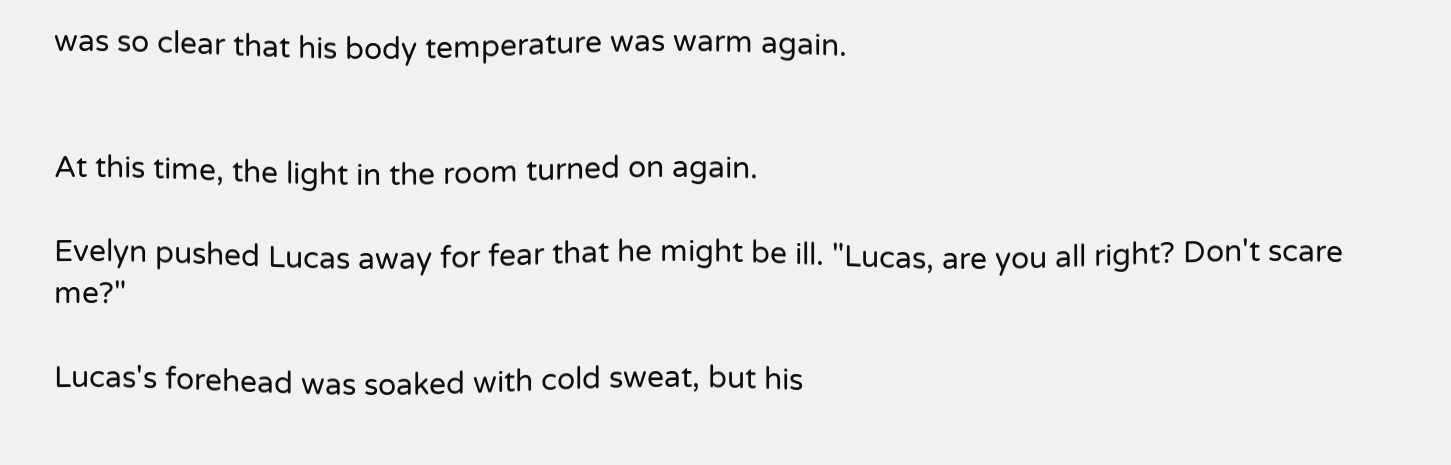was so clear that his body temperature was warm again.


At this time, the light in the room turned on again.

Evelyn pushed Lucas away for fear that he might be ill. "Lucas, are you all right? Don't scare me?"

Lucas's forehead was soaked with cold sweat, but his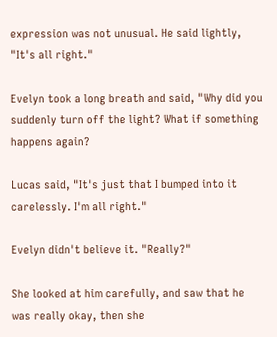expression was not unusual. He said lightly, "It's all right."

Evelyn took a long breath and said, "Why did you suddenly turn off the light? What if something happens again?

Lucas said, "It's just that I bumped into it carelessly. I'm all right."

Evelyn didn't believe it. "Really?"

She looked at him carefully, and saw that he was really okay, then she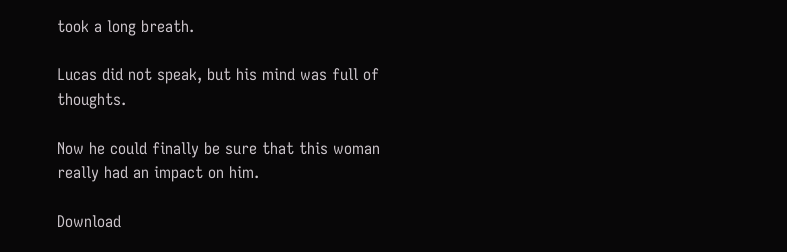took a long breath.

Lucas did not speak, but his mind was full of thoughts.

Now he could finally be sure that this woman really had an impact on him.

Download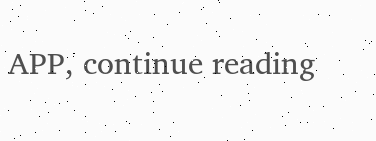APP, continue reading